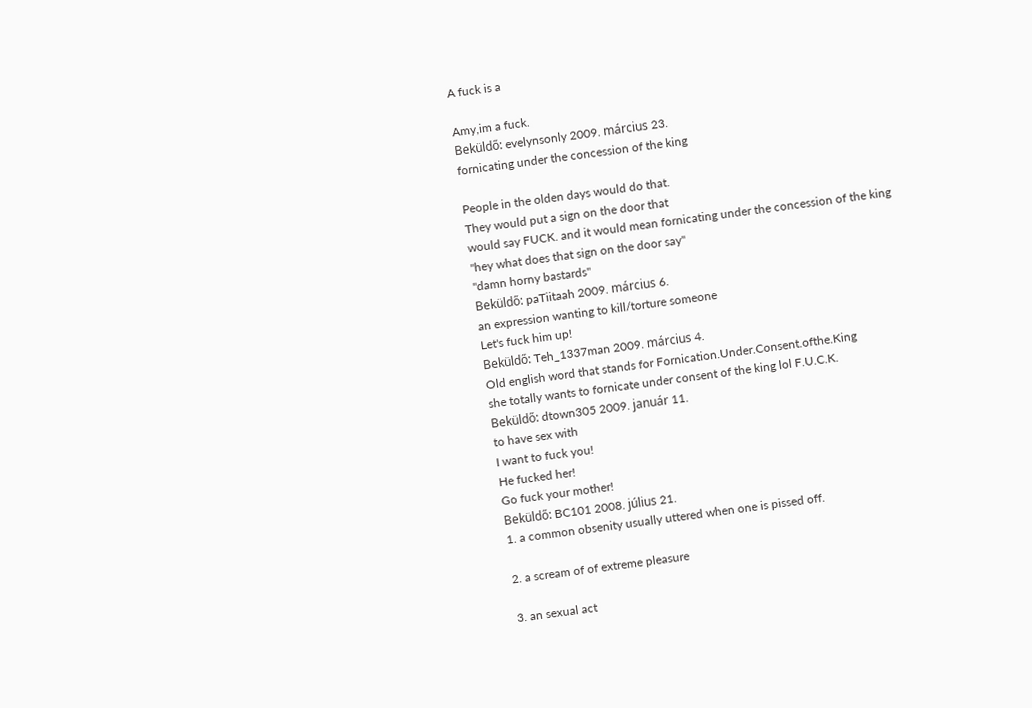A fuck is a

Amy,im a fuck.
Beküldő: evelynsonly 2009. március 23.
fornicating under the concession of the king

People in the olden days would do that.
They would put a sign on the door that
would say FUCK. and it would mean fornicating under the concession of the king
"hey what does that sign on the door say"
"damn horny bastards"
Beküldő: paTiitaah 2009. március 6.
an expression wanting to kill/torture someone
Let's fuck him up!
Beküldő: Teh_1337man 2009. március 4.
Old english word that stands for Fornication.Under.Consent.ofthe.King
she totally wants to fornicate under consent of the king lol F.U.C.K.
Beküldő: dtown305 2009. január 11.
to have sex with
I want to fuck you!
He fucked her!
Go fuck your mother!
Beküldő: BC101 2008. július 21.
1. a common obsenity usually uttered when one is pissed off.

2. a scream of of extreme pleasure

3. an sexual act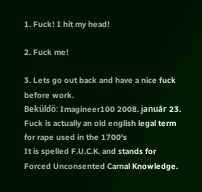1. Fuck! I hit my head!

2. Fuck me!

3. Lets go out back and have a nice fuck before work.
Beküldő: Imagineer100 2008. január 23.
Fuck is actually an old english legal term for rape used in the 1700's
It is spelled F.U.C.K. and stands for Forced Unconsented Carnal Knowledge.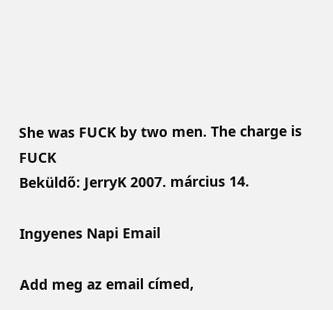She was FUCK by two men. The charge is FUCK
Beküldő: JerryK 2007. március 14.

Ingyenes Napi Email

Add meg az email címed,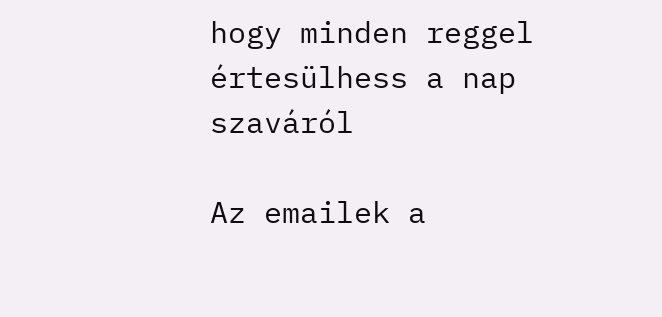hogy minden reggel értesülhess a nap szaváról

Az emailek a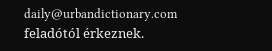daily@urbandictionary.com feladótól érkeznek.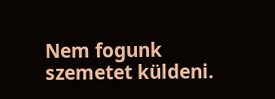Nem fogunk szemetet küldeni.